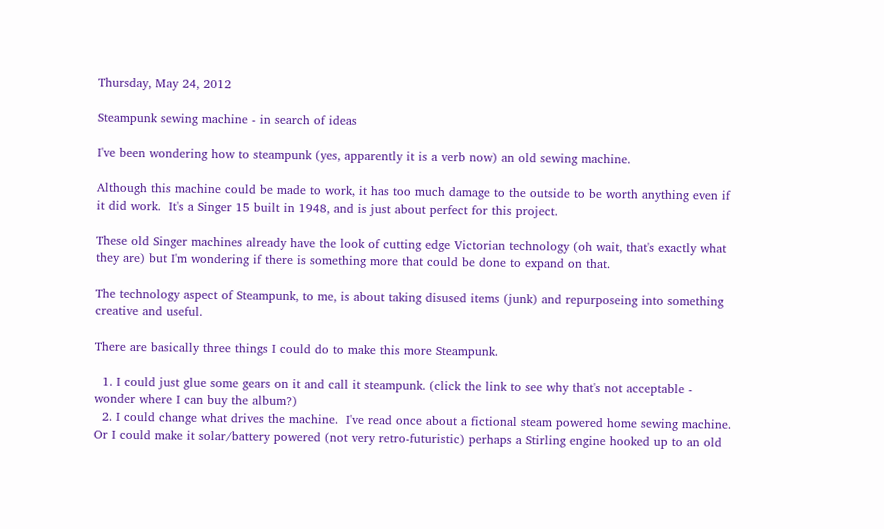Thursday, May 24, 2012

Steampunk sewing machine - in search of ideas

I've been wondering how to steampunk (yes, apparently it is a verb now) an old sewing machine.

Although this machine could be made to work, it has too much damage to the outside to be worth anything even if it did work.  It's a Singer 15 built in 1948, and is just about perfect for this project.

These old Singer machines already have the look of cutting edge Victorian technology (oh wait, that's exactly what they are) but I'm wondering if there is something more that could be done to expand on that.

The technology aspect of Steampunk, to me, is about taking disused items (junk) and repurposeing into something creative and useful.

There are basically three things I could do to make this more Steampunk.

  1. I could just glue some gears on it and call it steampunk. (click the link to see why that's not acceptable -  wonder where I can buy the album?)
  2. I could change what drives the machine.  I've read once about a fictional steam powered home sewing machine.  Or I could make it solar/battery powered (not very retro-futuristic) perhaps a Stirling engine hooked up to an old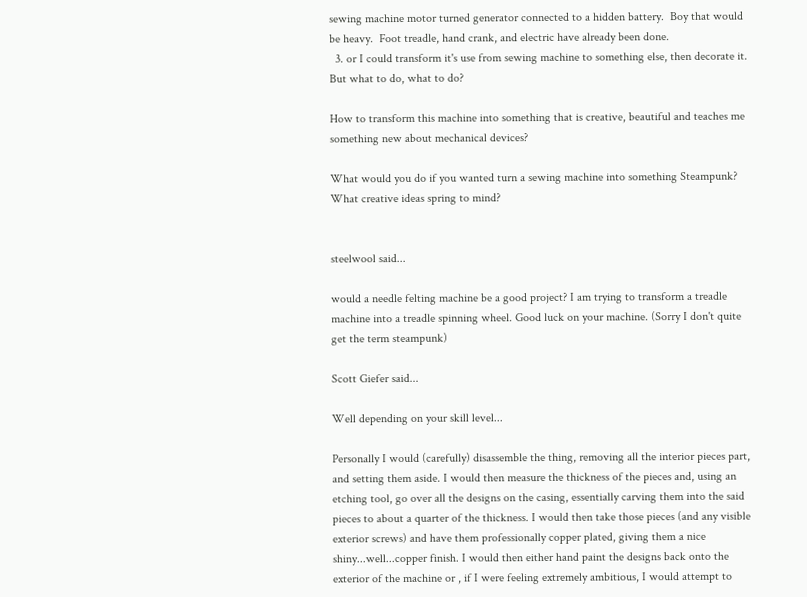sewing machine motor turned generator connected to a hidden battery.  Boy that would be heavy.  Foot treadle, hand crank, and electric have already been done.
  3. or I could transform it's use from sewing machine to something else, then decorate it.
But what to do, what to do?

How to transform this machine into something that is creative, beautiful and teaches me something new about mechanical devices?

What would you do if you wanted turn a sewing machine into something Steampunk?  What creative ideas spring to mind?


steelwool said...

would a needle felting machine be a good project? I am trying to transform a treadle machine into a treadle spinning wheel. Good luck on your machine. (Sorry I don't quite get the term steampunk)

Scott Giefer said...

Well depending on your skill level...

Personally I would (carefully) disassemble the thing, removing all the interior pieces part, and setting them aside. I would then measure the thickness of the pieces and, using an etching tool, go over all the designs on the casing, essentially carving them into the said pieces to about a quarter of the thickness. I would then take those pieces (and any visible exterior screws) and have them professionally copper plated, giving them a nice shiny...well...copper finish. I would then either hand paint the designs back onto the exterior of the machine or , if I were feeling extremely ambitious, I would attempt to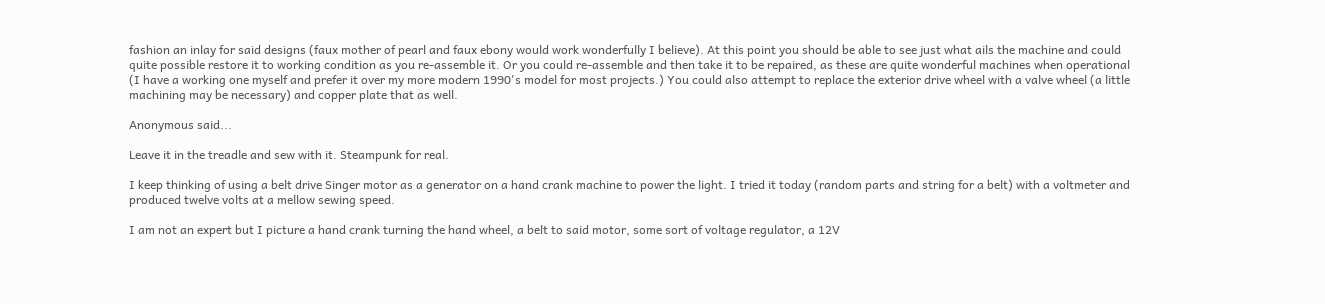fashion an inlay for said designs (faux mother of pearl and faux ebony would work wonderfully I believe). At this point you should be able to see just what ails the machine and could quite possible restore it to working condition as you re-assemble it. Or you could re-assemble and then take it to be repaired, as these are quite wonderful machines when operational (I have a working one myself and prefer it over my more modern 1990's model for most projects.) You could also attempt to replace the exterior drive wheel with a valve wheel (a little machining may be necessary) and copper plate that as well.

Anonymous said...

Leave it in the treadle and sew with it. Steampunk for real.

I keep thinking of using a belt drive Singer motor as a generator on a hand crank machine to power the light. I tried it today (random parts and string for a belt) with a voltmeter and produced twelve volts at a mellow sewing speed.

I am not an expert but I picture a hand crank turning the hand wheel, a belt to said motor, some sort of voltage regulator, a 12V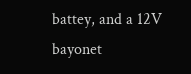battey, and a 12V bayonet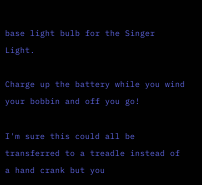base light bulb for the Singer Light.

Charge up the battery while you wind your bobbin and off you go!

I'm sure this could all be transferred to a treadle instead of a hand crank but you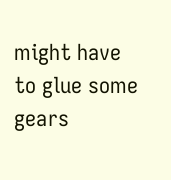might have to glue some gears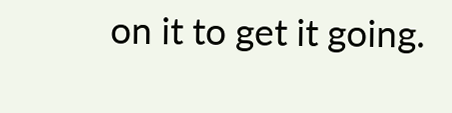on it to get it going.